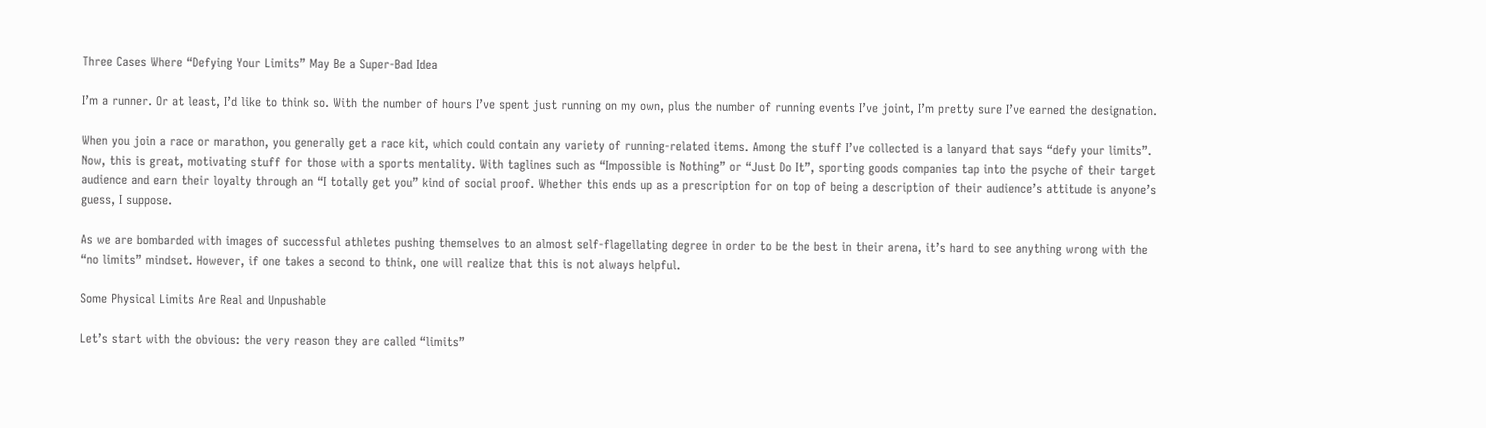Three Cases Where “Defying Your Limits” May Be a Super-Bad Idea

I’m a runner. Or at least, I’d like to think so. With the number of hours I’ve spent just running on my own, plus the number of running events I’ve joint, I’m pretty sure I’ve earned the designation.

When you join a race or marathon, you generally get a race kit, which could contain any variety of running-related items. Among the stuff I’ve collected is a lanyard that says “defy your limits”. Now, this is great, motivating stuff for those with a sports mentality. With taglines such as “Impossible is Nothing” or “Just Do It”, sporting goods companies tap into the psyche of their target audience and earn their loyalty through an “I totally get you” kind of social proof. Whether this ends up as a prescription for on top of being a description of their audience’s attitude is anyone’s guess, I suppose.

As we are bombarded with images of successful athletes pushing themselves to an almost self-flagellating degree in order to be the best in their arena, it’s hard to see anything wrong with the “no limits” mindset. However, if one takes a second to think, one will realize that this is not always helpful.

Some Physical Limits Are Real and Unpushable

Let’s start with the obvious: the very reason they are called “limits”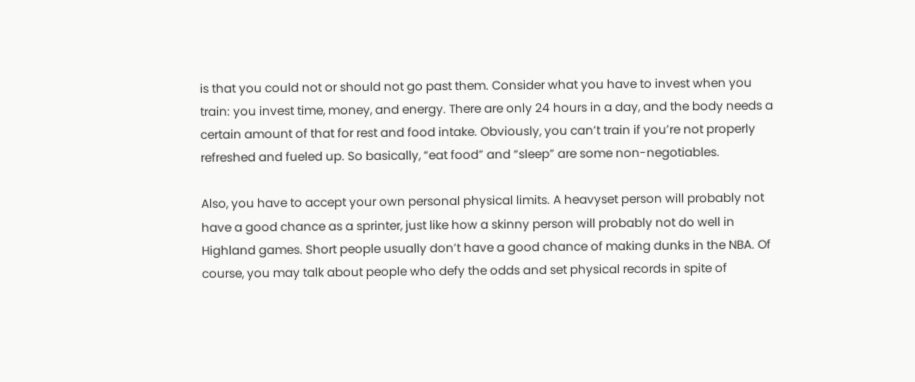is that you could not or should not go past them. Consider what you have to invest when you train: you invest time, money, and energy. There are only 24 hours in a day, and the body needs a certain amount of that for rest and food intake. Obviously, you can’t train if you’re not properly refreshed and fueled up. So basically, “eat food” and “sleep” are some non-negotiables.

Also, you have to accept your own personal physical limits. A heavyset person will probably not have a good chance as a sprinter, just like how a skinny person will probably not do well in Highland games. Short people usually don’t have a good chance of making dunks in the NBA. Of course, you may talk about people who defy the odds and set physical records in spite of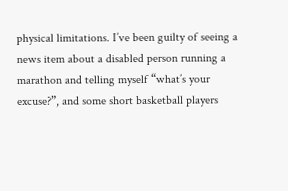physical limitations. I’ve been guilty of seeing a news item about a disabled person running a marathon and telling myself “what’s your excuse?”, and some short basketball players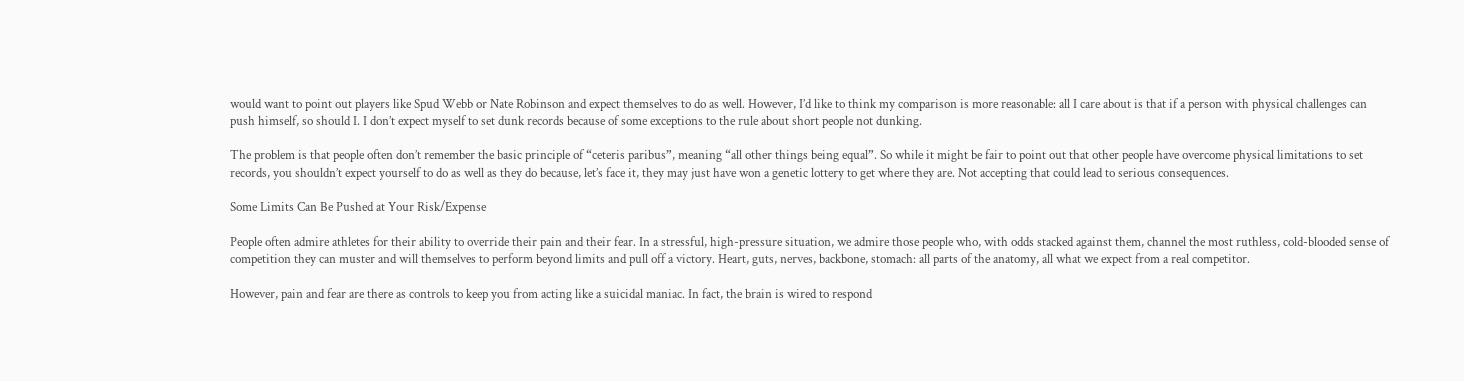would want to point out players like Spud Webb or Nate Robinson and expect themselves to do as well. However, I’d like to think my comparison is more reasonable: all I care about is that if a person with physical challenges can push himself, so should I. I don’t expect myself to set dunk records because of some exceptions to the rule about short people not dunking.

The problem is that people often don’t remember the basic principle of “ceteris paribus”, meaning “all other things being equal”. So while it might be fair to point out that other people have overcome physical limitations to set records, you shouldn’t expect yourself to do as well as they do because, let’s face it, they may just have won a genetic lottery to get where they are. Not accepting that could lead to serious consequences.

Some Limits Can Be Pushed at Your Risk/Expense

People often admire athletes for their ability to override their pain and their fear. In a stressful, high-pressure situation, we admire those people who, with odds stacked against them, channel the most ruthless, cold-blooded sense of competition they can muster and will themselves to perform beyond limits and pull off a victory. Heart, guts, nerves, backbone, stomach: all parts of the anatomy, all what we expect from a real competitor.

However, pain and fear are there as controls to keep you from acting like a suicidal maniac. In fact, the brain is wired to respond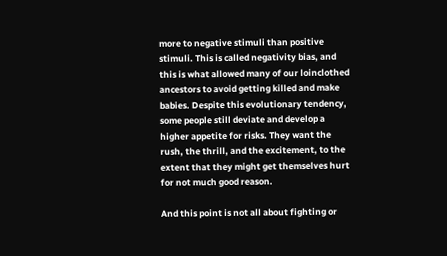more to negative stimuli than positive stimuli. This is called negativity bias, and this is what allowed many of our loinclothed ancestors to avoid getting killed and make babies. Despite this evolutionary tendency, some people still deviate and develop a higher appetite for risks. They want the rush, the thrill, and the excitement, to the extent that they might get themselves hurt for not much good reason.

And this point is not all about fighting or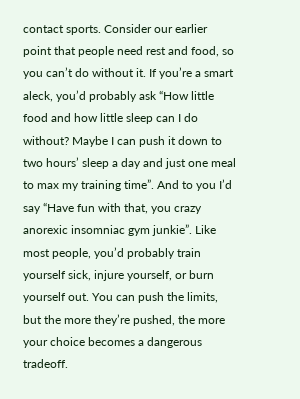contact sports. Consider our earlier point that people need rest and food, so you can’t do without it. If you’re a smart aleck, you’d probably ask “How little food and how little sleep can I do without? Maybe I can push it down to two hours’ sleep a day and just one meal to max my training time”. And to you I’d say “Have fun with that, you crazy anorexic insomniac gym junkie”. Like most people, you’d probably train yourself sick, injure yourself, or burn yourself out. You can push the limits, but the more they’re pushed, the more your choice becomes a dangerous tradeoff.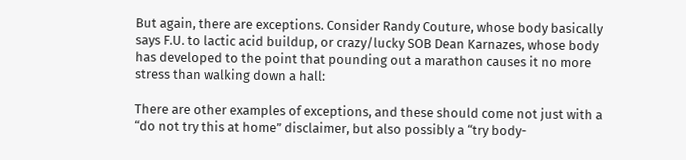But again, there are exceptions. Consider Randy Couture, whose body basically says F.U. to lactic acid buildup, or crazy/lucky SOB Dean Karnazes, whose body has developed to the point that pounding out a marathon causes it no more stress than walking down a hall:

There are other examples of exceptions, and these should come not just with a “do not try this at home” disclaimer, but also possibly a “try body-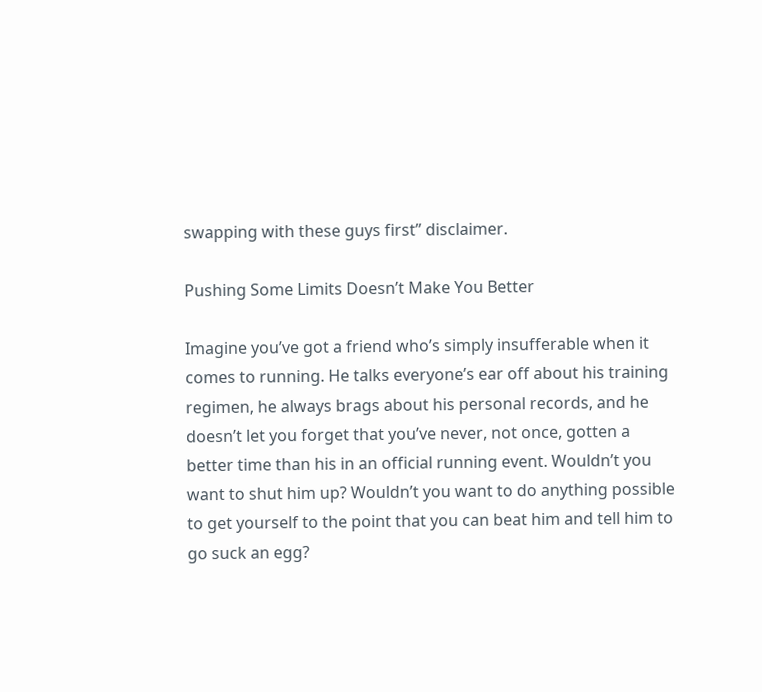swapping with these guys first” disclaimer.

Pushing Some Limits Doesn’t Make You Better

Imagine you’ve got a friend who’s simply insufferable when it comes to running. He talks everyone’s ear off about his training regimen, he always brags about his personal records, and he doesn’t let you forget that you’ve never, not once, gotten a better time than his in an official running event. Wouldn’t you want to shut him up? Wouldn’t you want to do anything possible to get yourself to the point that you can beat him and tell him to go suck an egg?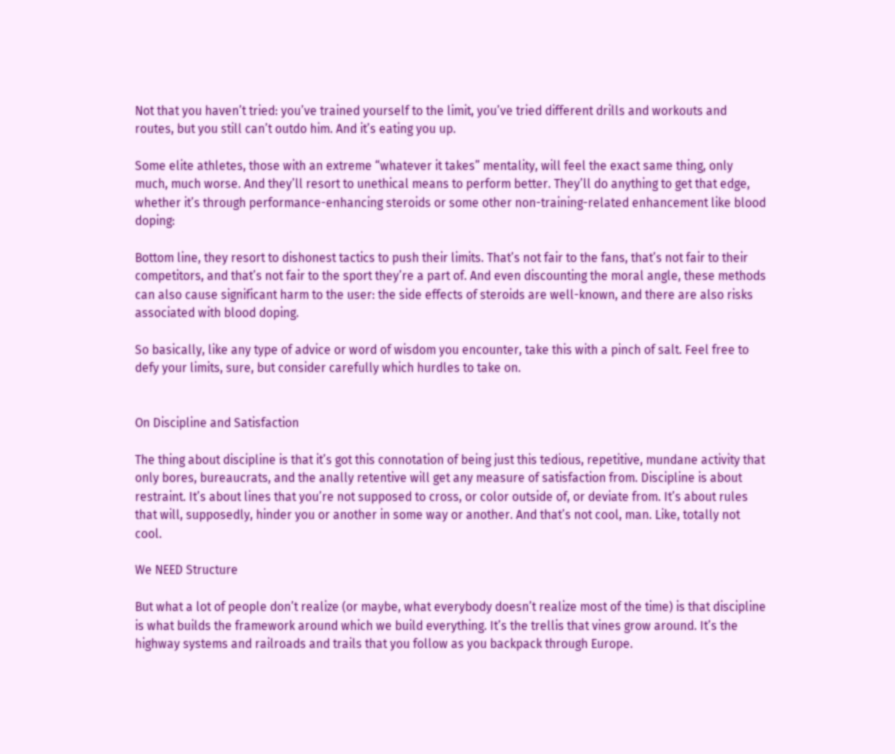Not that you haven’t tried: you’ve trained yourself to the limit, you’ve tried different drills and workouts and routes, but you still can’t outdo him. And it’s eating you up.

Some elite athletes, those with an extreme “whatever it takes” mentality, will feel the exact same thing, only much, much worse. And they’ll resort to unethical means to perform better. They’ll do anything to get that edge, whether it’s through performance-enhancing steroids or some other non-training-related enhancement like blood doping:

Bottom line, they resort to dishonest tactics to push their limits. That’s not fair to the fans, that’s not fair to their competitors, and that’s not fair to the sport they’re a part of. And even discounting the moral angle, these methods can also cause significant harm to the user: the side effects of steroids are well-known, and there are also risks associated with blood doping.

So basically, like any type of advice or word of wisdom you encounter, take this with a pinch of salt. Feel free to defy your limits, sure, but consider carefully which hurdles to take on.


On Discipline and Satisfaction

The thing about discipline is that it’s got this connotation of being just this tedious, repetitive, mundane activity that only bores, bureaucrats, and the anally retentive will get any measure of satisfaction from. Discipline is about restraint. It’s about lines that you’re not supposed to cross, or color outside of, or deviate from. It’s about rules that will, supposedly, hinder you or another in some way or another. And that’s not cool, man. Like, totally not cool.

We NEED Structure

But what a lot of people don’t realize (or maybe, what everybody doesn’t realize most of the time) is that discipline is what builds the framework around which we build everything. It’s the trellis that vines grow around. It’s the highway systems and railroads and trails that you follow as you backpack through Europe.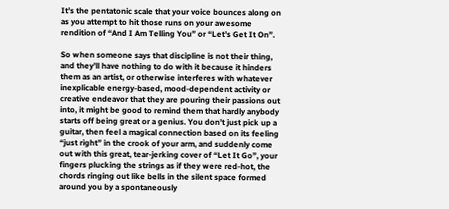It’s the pentatonic scale that your voice bounces along on as you attempt to hit those runs on your awesome rendition of “And I Am Telling You” or “Let’s Get It On”.

So when someone says that discipline is not their thing, and they’ll have nothing to do with it because it hinders them as an artist, or otherwise interferes with whatever inexplicable energy-based, mood-dependent activity or creative endeavor that they are pouring their passions out into, it might be good to remind them that hardly anybody starts off being great or a genius. You don’t just pick up a guitar, then feel a magical connection based on its feeling “just right” in the crook of your arm, and suddenly come out with this great, tear-jerking cover of “Let It Go”, your fingers plucking the strings as if they were red-hot, the chords ringing out like bells in the silent space formed around you by a spontaneously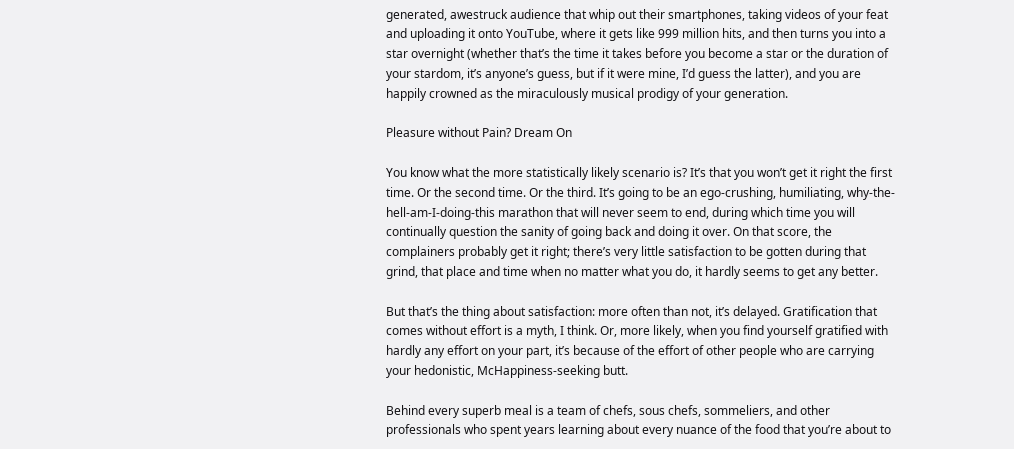generated, awestruck audience that whip out their smartphones, taking videos of your feat and uploading it onto YouTube, where it gets like 999 million hits, and then turns you into a star overnight (whether that’s the time it takes before you become a star or the duration of your stardom, it’s anyone’s guess, but if it were mine, I’d guess the latter), and you are happily crowned as the miraculously musical prodigy of your generation.

Pleasure without Pain? Dream On

You know what the more statistically likely scenario is? It’s that you won’t get it right the first time. Or the second time. Or the third. It’s going to be an ego-crushing, humiliating, why-the-hell-am-I-doing-this marathon that will never seem to end, during which time you will continually question the sanity of going back and doing it over. On that score, the complainers probably get it right; there’s very little satisfaction to be gotten during that grind, that place and time when no matter what you do, it hardly seems to get any better.

But that’s the thing about satisfaction: more often than not, it’s delayed. Gratification that comes without effort is a myth, I think. Or, more likely, when you find yourself gratified with hardly any effort on your part, it’s because of the effort of other people who are carrying your hedonistic, McHappiness-seeking butt.

Behind every superb meal is a team of chefs, sous chefs, sommeliers, and other professionals who spent years learning about every nuance of the food that you’re about to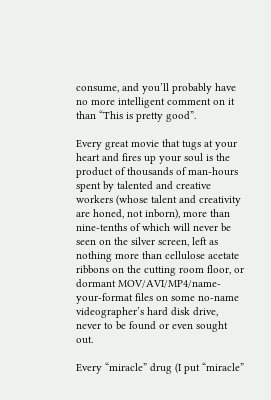consume, and you’ll probably have no more intelligent comment on it than “This is pretty good”.

Every great movie that tugs at your heart and fires up your soul is the product of thousands of man-hours spent by talented and creative workers (whose talent and creativity are honed, not inborn), more than nine-tenths of which will never be seen on the silver screen, left as nothing more than cellulose acetate ribbons on the cutting room floor, or dormant MOV/AVI/MP4/name-your-format files on some no-name videographer’s hard disk drive, never to be found or even sought out.

Every “miracle” drug (I put “miracle”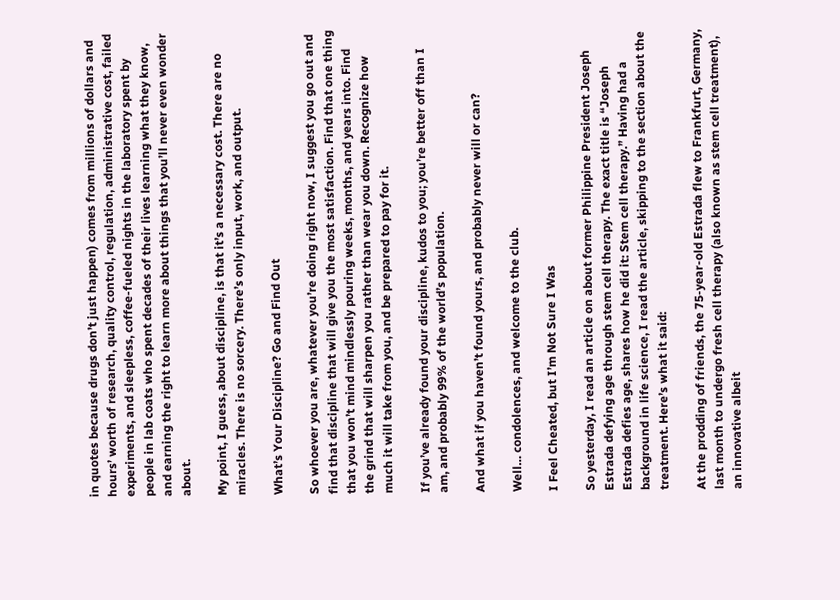in quotes because drugs don’t just happen) comes from millions of dollars and hours’ worth of research, quality control, regulation, administrative cost, failed experiments, and sleepless, coffee-fueled nights in the laboratory spent by people in lab coats who spent decades of their lives learning what they know, and earning the right to learn more about things that you’ll never even wonder about.

My point, I guess, about discipline, is that it’s a necessary cost. There are no miracles. There is no sorcery. There’s only input, work, and output.

What’s Your Discipline? Go and Find Out

So whoever you are, whatever you’re doing right now, I suggest you go out and find that discipline that will give you the most satisfaction. Find that one thing that you won’t mind mindlessly pouring weeks, months, and years into. Find the grind that will sharpen you rather than wear you down. Recognize how much it will take from you, and be prepared to pay for it.

If you’ve already found your discipline, kudos to you; you’re better off than I am, and probably 99% of the world’s population.

And what if you haven’t found yours, and probably never will or can?

Well… condolences, and welcome to the club.

I Feel Cheated, but I’m Not Sure I Was

So yesterday, I read an article on about former Philippine President Joseph Estrada defying age through stem cell therapy. The exact title is “Joseph Estrada defies age, shares how he did it: Stem cell therapy.” Having had a background in life science, I read the article, skipping to the section about the treatment. Here’s what it said:

At the prodding of friends, the 75-year-old Estrada flew to Frankfurt, Germany, last month to undergo fresh cell therapy (also known as stem cell treatment), an innovative albeit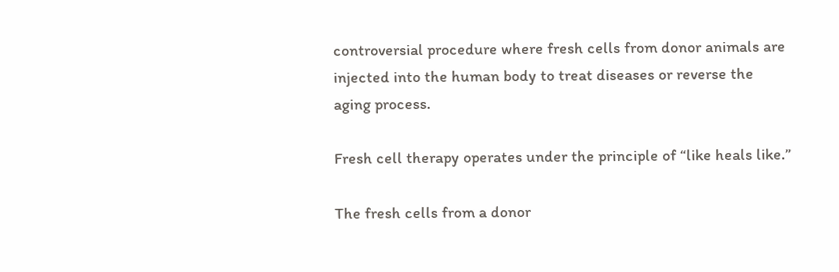controversial procedure where fresh cells from donor animals are injected into the human body to treat diseases or reverse the aging process.

Fresh cell therapy operates under the principle of “like heals like.”

The fresh cells from a donor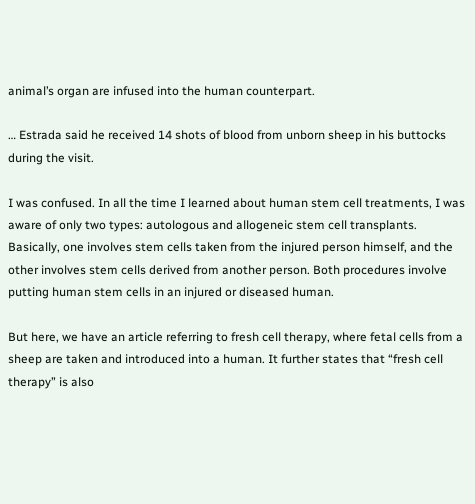animal’s organ are infused into the human counterpart.

… Estrada said he received 14 shots of blood from unborn sheep in his buttocks during the visit.

I was confused. In all the time I learned about human stem cell treatments, I was aware of only two types: autologous and allogeneic stem cell transplants. Basically, one involves stem cells taken from the injured person himself, and the other involves stem cells derived from another person. Both procedures involve putting human stem cells in an injured or diseased human.

But here, we have an article referring to fresh cell therapy, where fetal cells from a sheep are taken and introduced into a human. It further states that “fresh cell therapy” is also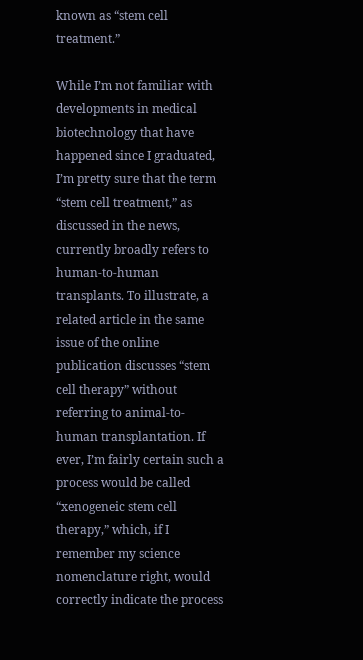known as “stem cell treatment.”

While I’m not familiar with developments in medical biotechnology that have happened since I graduated, I’m pretty sure that the term “stem cell treatment,” as discussed in the news, currently broadly refers to human-to-human transplants. To illustrate, a related article in the same issue of the online publication discusses “stem cell therapy” without referring to animal-to-human transplantation. If ever, I’m fairly certain such a process would be called “xenogeneic stem cell therapy,” which, if I remember my science nomenclature right, would correctly indicate the process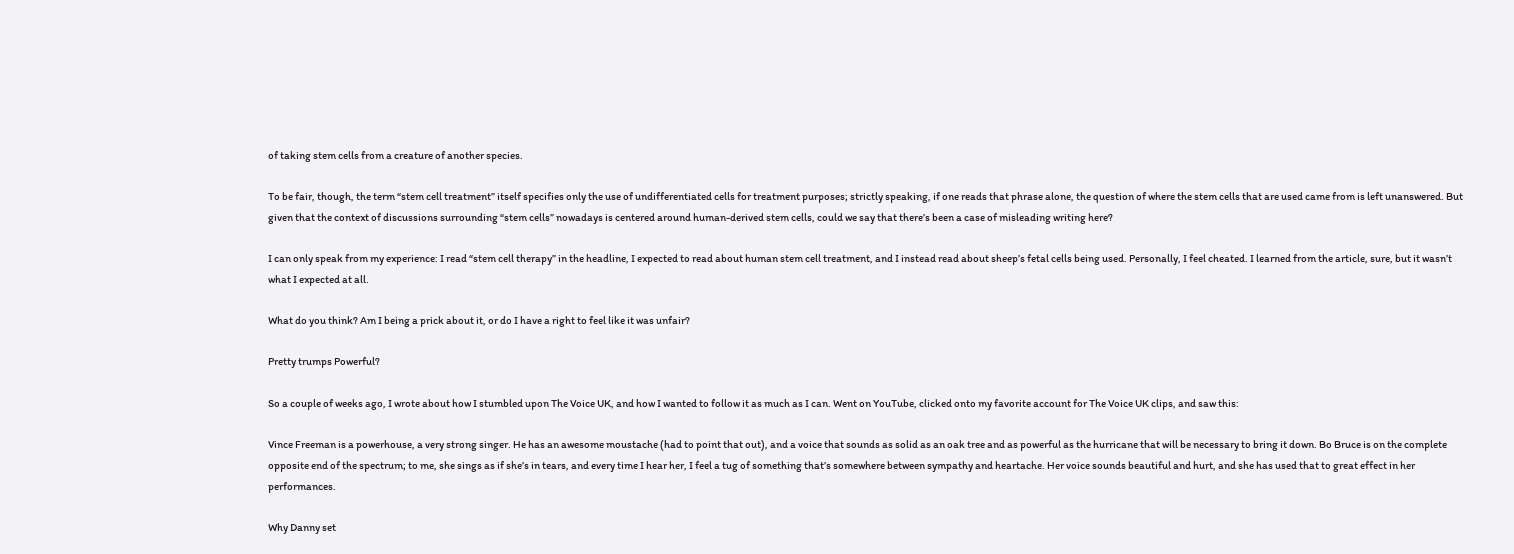of taking stem cells from a creature of another species.

To be fair, though, the term “stem cell treatment” itself specifies only the use of undifferentiated cells for treatment purposes; strictly speaking, if one reads that phrase alone, the question of where the stem cells that are used came from is left unanswered. But given that the context of discussions surrounding “stem cells” nowadays is centered around human-derived stem cells, could we say that there’s been a case of misleading writing here?

I can only speak from my experience: I read “stem cell therapy” in the headline, I expected to read about human stem cell treatment, and I instead read about sheep’s fetal cells being used. Personally, I feel cheated. I learned from the article, sure, but it wasn’t what I expected at all.

What do you think? Am I being a prick about it, or do I have a right to feel like it was unfair?

Pretty trumps Powerful?

So a couple of weeks ago, I wrote about how I stumbled upon The Voice UK, and how I wanted to follow it as much as I can. Went on YouTube, clicked onto my favorite account for The Voice UK clips, and saw this:

Vince Freeman is a powerhouse, a very strong singer. He has an awesome moustache (had to point that out), and a voice that sounds as solid as an oak tree and as powerful as the hurricane that will be necessary to bring it down. Bo Bruce is on the complete opposite end of the spectrum; to me, she sings as if she’s in tears, and every time I hear her, I feel a tug of something that’s somewhere between sympathy and heartache. Her voice sounds beautiful and hurt, and she has used that to great effect in her performances.

Why Danny set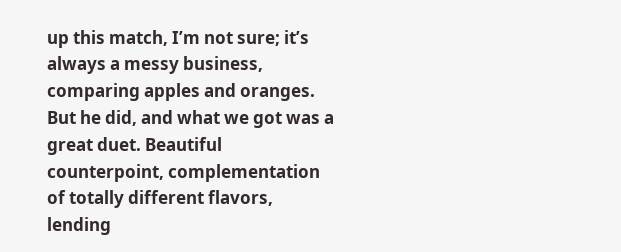up this match, I’m not sure; it’s always a messy business, comparing apples and oranges. But he did, and what we got was a great duet. Beautiful counterpoint, complementation of totally different flavors, lending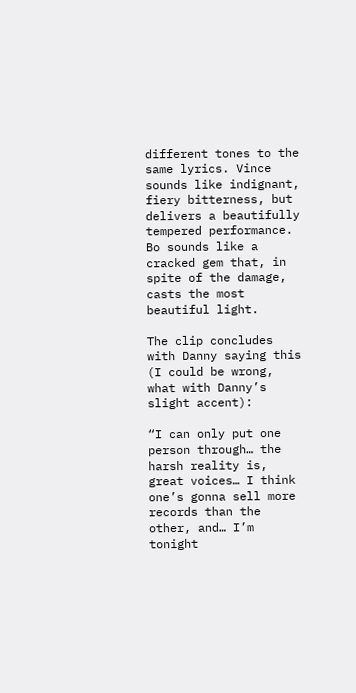different tones to the same lyrics. Vince sounds like indignant, fiery bitterness, but delivers a beautifully tempered performance. Bo sounds like a cracked gem that, in spite of the damage, casts the most beautiful light.

The clip concludes with Danny saying this (I could be wrong, what with Danny’s slight accent):

“I can only put one person through… the harsh reality is, great voices… I think one’s gonna sell more records than the other, and… I’m tonight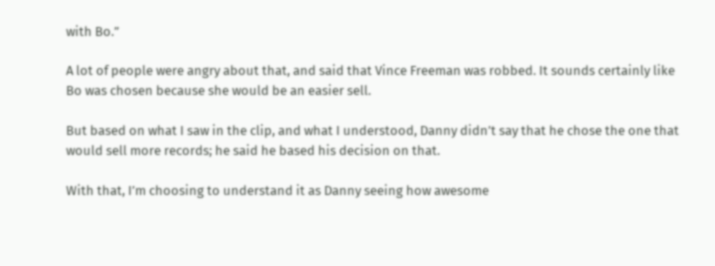with Bo.”

A lot of people were angry about that, and said that Vince Freeman was robbed. It sounds certainly like Bo was chosen because she would be an easier sell.

But based on what I saw in the clip, and what I understood, Danny didn’t say that he chose the one that would sell more records; he said he based his decision on that.

With that, I’m choosing to understand it as Danny seeing how awesome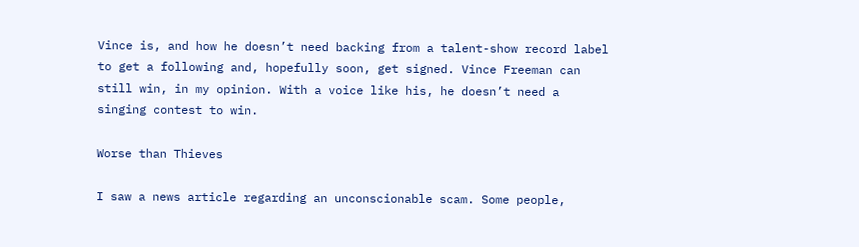Vince is, and how he doesn’t need backing from a talent-show record label to get a following and, hopefully soon, get signed. Vince Freeman can still win, in my opinion. With a voice like his, he doesn’t need a singing contest to win.

Worse than Thieves

I saw a news article regarding an unconscionable scam. Some people,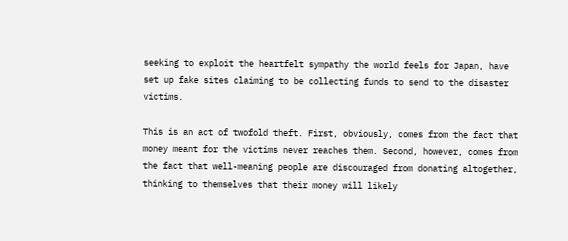seeking to exploit the heartfelt sympathy the world feels for Japan, have set up fake sites claiming to be collecting funds to send to the disaster victims.

This is an act of twofold theft. First, obviously, comes from the fact that money meant for the victims never reaches them. Second, however, comes from the fact that well-meaning people are discouraged from donating altogether, thinking to themselves that their money will likely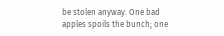be stolen anyway. One bad apples spoils the bunch; one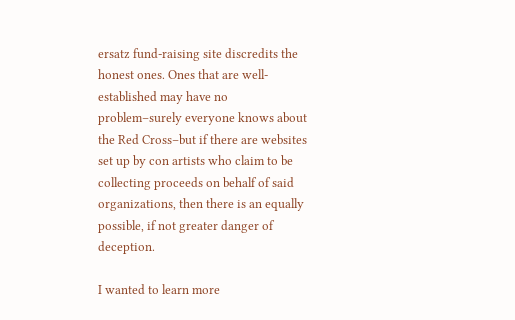ersatz fund-raising site discredits the honest ones. Ones that are well-established may have no problem–surely everyone knows about the Red Cross–but if there are websites set up by con artists who claim to be collecting proceeds on behalf of said organizations, then there is an equally possible, if not greater danger of deception.

I wanted to learn more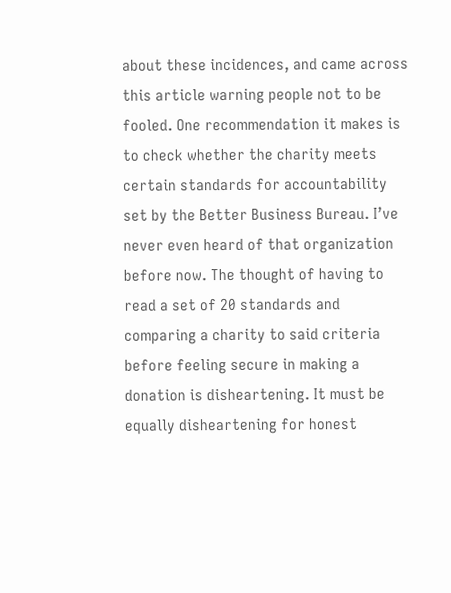about these incidences, and came across this article warning people not to be fooled. One recommendation it makes is to check whether the charity meets certain standards for accountability set by the Better Business Bureau. I’ve never even heard of that organization before now. The thought of having to read a set of 20 standards and comparing a charity to said criteria before feeling secure in making a donation is disheartening. It must be equally disheartening for honest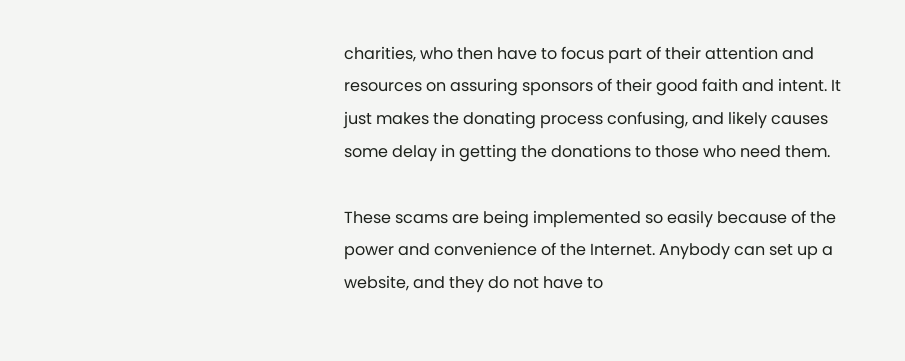charities, who then have to focus part of their attention and resources on assuring sponsors of their good faith and intent. It just makes the donating process confusing, and likely causes some delay in getting the donations to those who need them.

These scams are being implemented so easily because of the power and convenience of the Internet. Anybody can set up a website, and they do not have to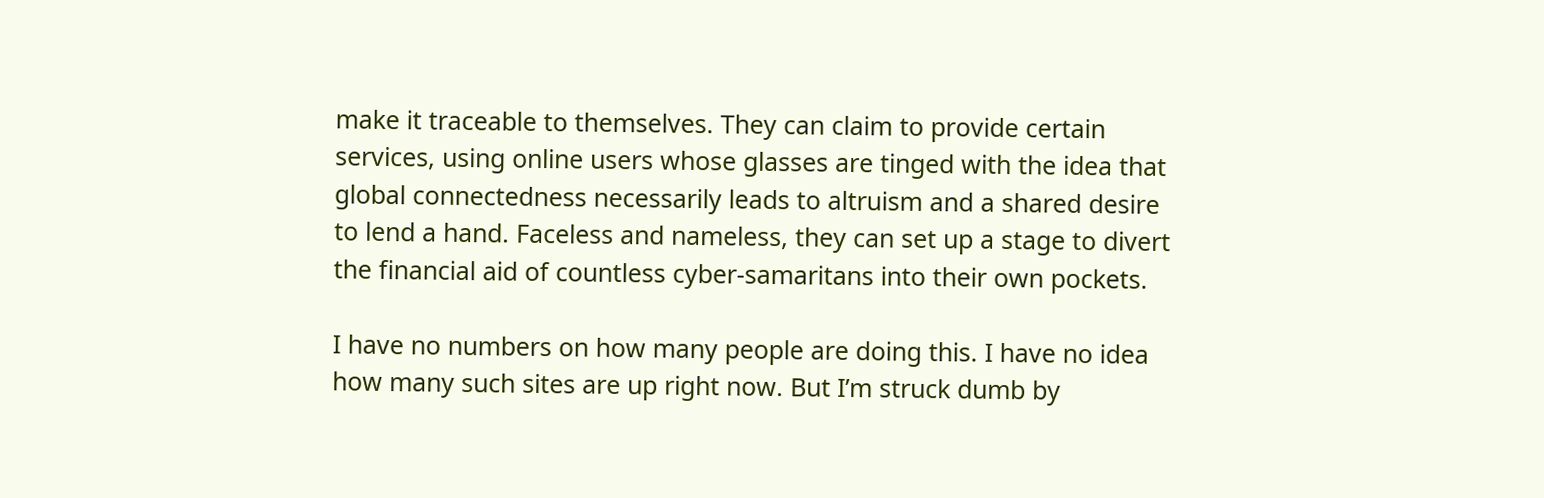make it traceable to themselves. They can claim to provide certain services, using online users whose glasses are tinged with the idea that global connectedness necessarily leads to altruism and a shared desire to lend a hand. Faceless and nameless, they can set up a stage to divert the financial aid of countless cyber-samaritans into their own pockets.

I have no numbers on how many people are doing this. I have no idea how many such sites are up right now. But I’m struck dumb by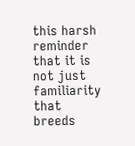this harsh reminder that it is not just familiarity that breeds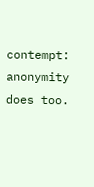contempt: anonymity does too.